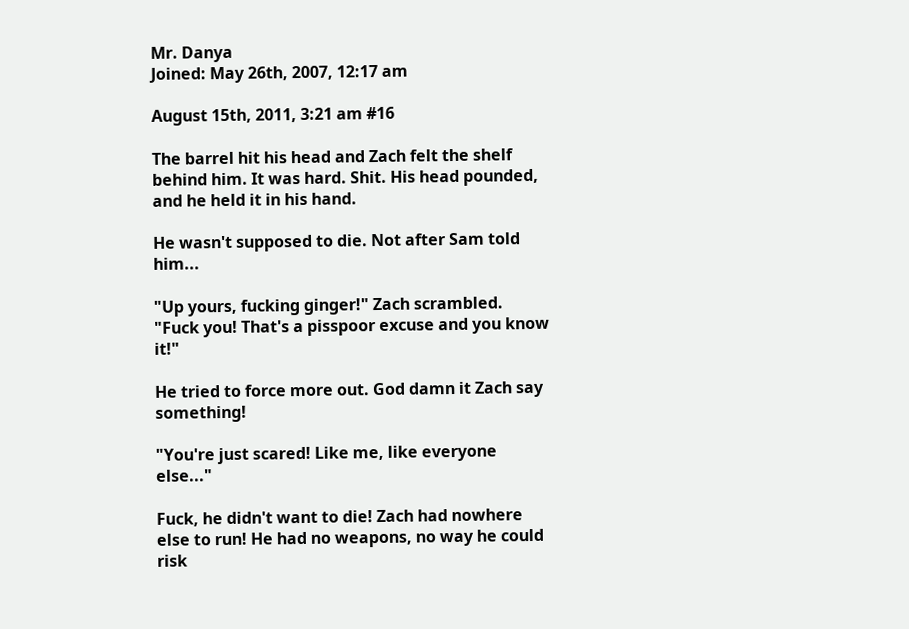Mr. Danya
Joined: May 26th, 2007, 12:17 am

August 15th, 2011, 3:21 am #16

The barrel hit his head and Zach felt the shelf behind him. It was hard. Shit. His head pounded, and he held it in his hand.

He wasn't supposed to die. Not after Sam told him...

"Up yours, fucking ginger!" Zach scrambled. "Fuck you! That's a pisspoor excuse and you know it!"

He tried to force more out. God damn it Zach say something!

"You're just scared! Like me, like everyone else..."

Fuck, he didn't want to die! Zach had nowhere else to run! He had no weapons, no way he could risk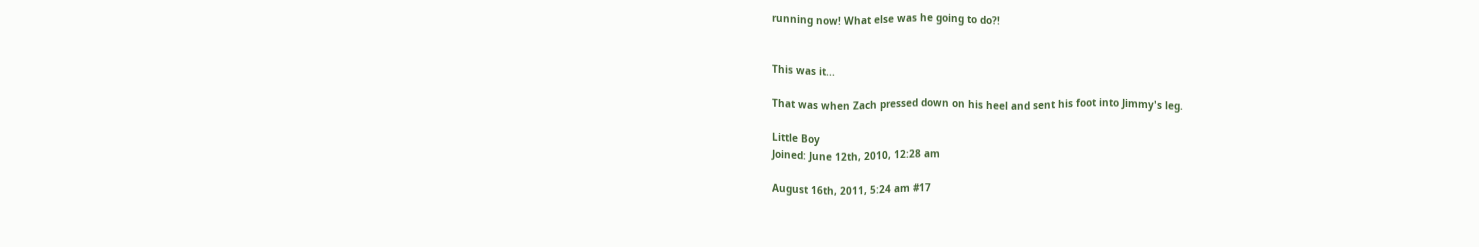running now! What else was he going to do?!


This was it...

That was when Zach pressed down on his heel and sent his foot into Jimmy's leg.

Little Boy
Joined: June 12th, 2010, 12:28 am

August 16th, 2011, 5:24 am #17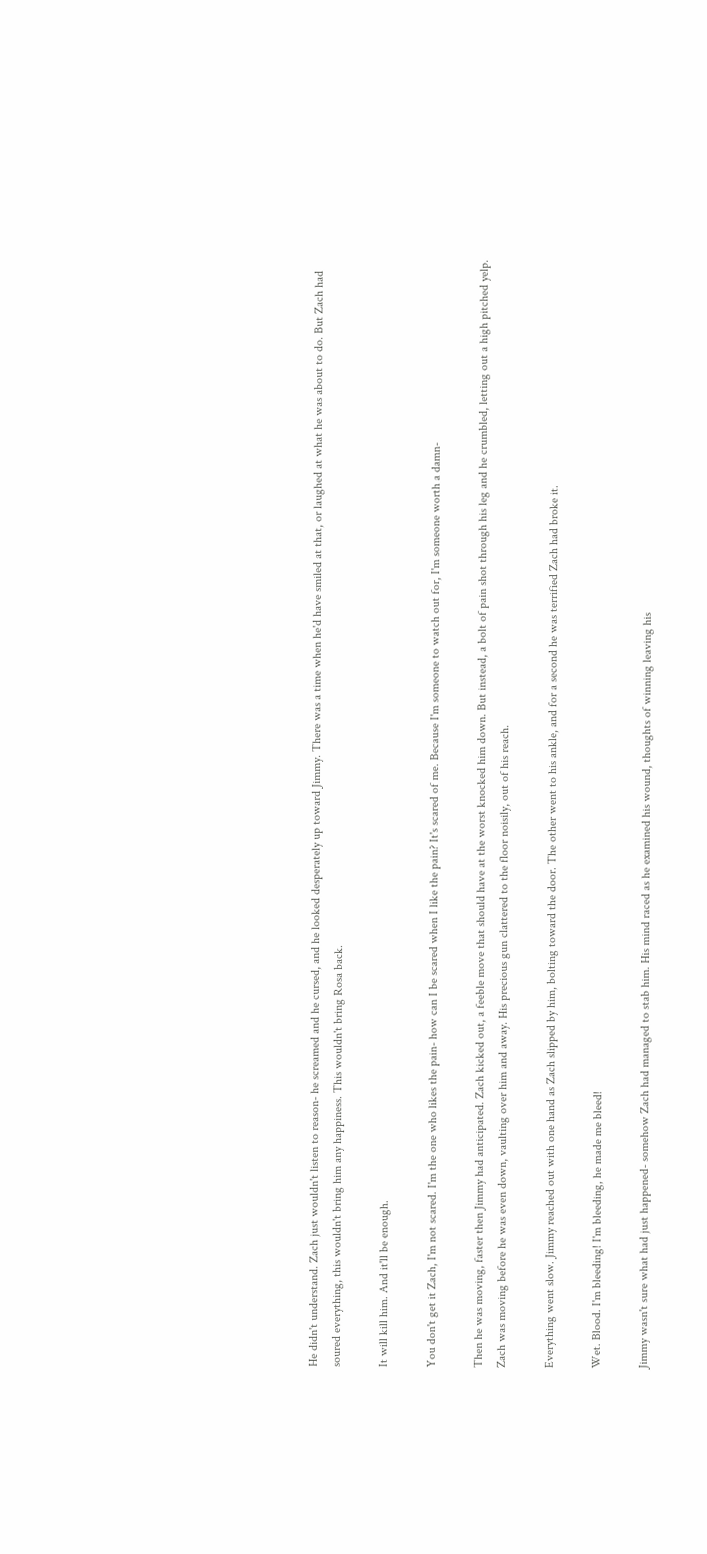He didn't understand. Zach just wouldn't listen to reason- he screamed and he cursed, and he looked desperately up toward Jimmy. There was a time when he'd have smiled at that, or laughed at what he was about to do. But Zach had soured everything, this wouldn't bring him any happiness. This wouldn't bring Rosa back.

It will kill him. And it'll be enough.

You don't get it Zach, I'm not scared. I'm the one who likes the pain- how can I be scared when I like the pain? It's scared of me. Because I'm someone to watch out for, I'm someone worth a damn-

Then he was moving, faster then Jimmy had anticipated. Zach kicked out, a feeble move that should have at the worst knocked him down. But instead, a bolt of pain shot through his leg and he crumbled, letting out a high pitched yelp. Zach was moving before he was even down, vaulting over him and away. His precious gun clattered to the floor noisily, out of his reach.

Everything went slow. Jimmy reached out with one hand as Zach slipped by him, bolting toward the door. The other went to his ankle, and for a second he was terrified Zach had broke it.

Wet. Blood. I'm bleeding! I'm bleeding, he made me bleed!

Jimmy wasn't sure what had just happened- somehow Zach had managed to stab him. His mind raced as he examined his wound, thoughts of winning leaving his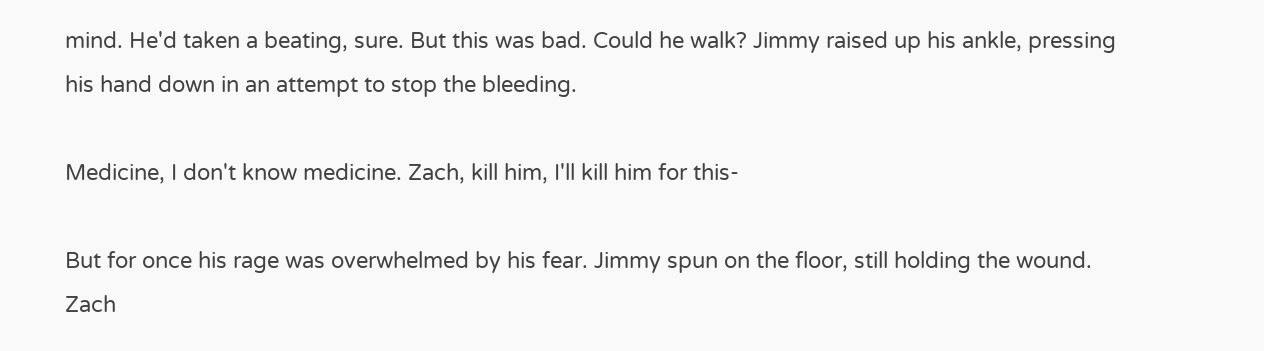mind. He'd taken a beating, sure. But this was bad. Could he walk? Jimmy raised up his ankle, pressing his hand down in an attempt to stop the bleeding.

Medicine, I don't know medicine. Zach, kill him, I'll kill him for this-

But for once his rage was overwhelmed by his fear. Jimmy spun on the floor, still holding the wound. Zach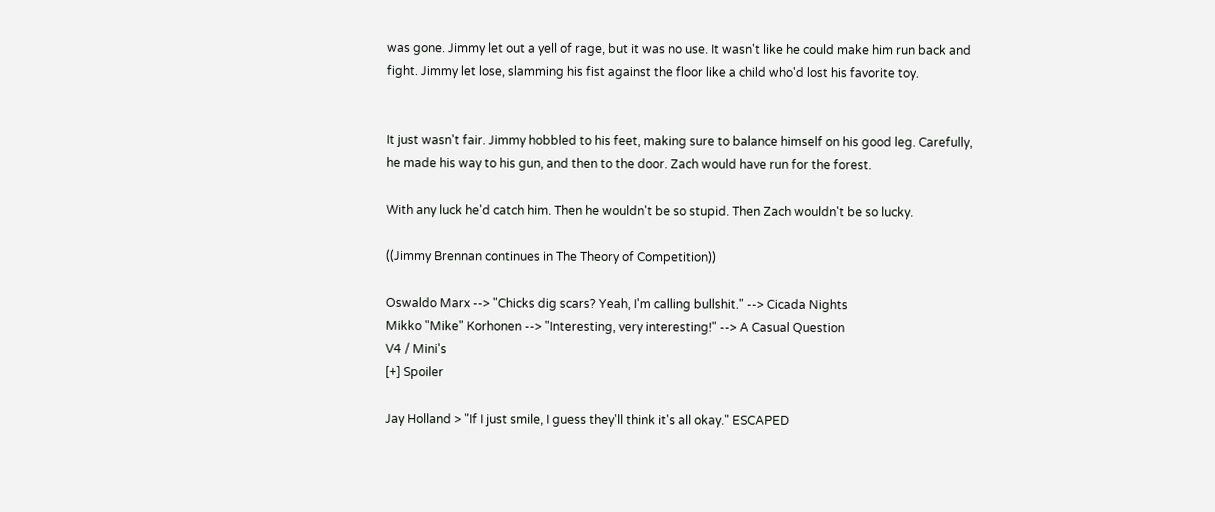was gone. Jimmy let out a yell of rage, but it was no use. It wasn't like he could make him run back and fight. Jimmy let lose, slamming his fist against the floor like a child who'd lost his favorite toy.


It just wasn't fair. Jimmy hobbled to his feet, making sure to balance himself on his good leg. Carefully, he made his way to his gun, and then to the door. Zach would have run for the forest.

With any luck he'd catch him. Then he wouldn't be so stupid. Then Zach wouldn't be so lucky.

((Jimmy Brennan continues in The Theory of Competition))

Oswaldo Marx --> "Chicks dig scars? Yeah, I'm calling bullshit." --> Cicada Nights
Mikko "Mike" Korhonen --> "Interesting, very interesting!" --> A Casual Question
V4 / Mini's
[+] Spoiler

Jay Holland > "If I just smile, I guess they'll think it's all okay." ESCAPED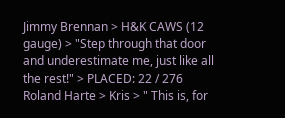Jimmy Brennan > H&K CAWS (12 gauge) > "Step through that door and underestimate me, just like all the rest!" > PLACED: 22 / 276
Roland Harte > Kris > " This is, for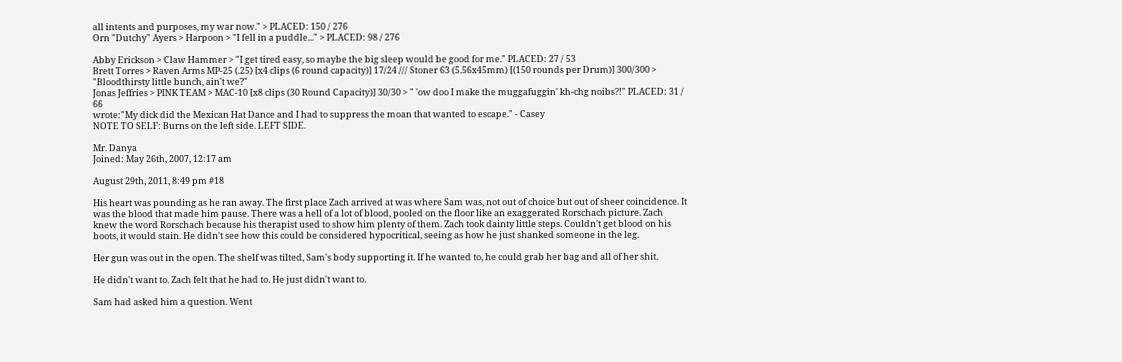all intents and purposes, my war now." > PLACED: 150 / 276
Orn "Dutchy" Ayers > Harpoon > "I fell in a puddle..." > PLACED: 98 / 276

Abby Erickson > Claw Hammer > "I get tired easy, so maybe the big sleep would be good for me." PLACED: 27 / 53
Brett Torres > Raven Arms MP-25 (.25) [x4 clips (6 round capacity)] 17/24 /// Stoner 63 (5.56x45mm) [(150 rounds per Drum)] 300/300 > "Bloodthirsty little bunch, ain't we?"
Jonas Jeffries > PINK TEAM > MAC-10 [x8 clips (30 Round Capacity)] 30/30 > " 'ow doo I make the muggafuggin' kh-chg noibs?!" PLACED: 31 / 66
wrote:"My dick did the Mexican Hat Dance and I had to suppress the moan that wanted to escape." - Casey
NOTE TO SELF: Burns on the left side. LEFT SIDE.

Mr. Danya
Joined: May 26th, 2007, 12:17 am

August 29th, 2011, 8:49 pm #18

His heart was pounding as he ran away. The first place Zach arrived at was where Sam was, not out of choice but out of sheer coincidence. It was the blood that made him pause. There was a hell of a lot of blood, pooled on the floor like an exaggerated Rorschach picture. Zach knew the word Rorschach because his therapist used to show him plenty of them. Zach took dainty little steps. Couldn't get blood on his boots, it would stain. He didn't see how this could be considered hypocritical, seeing as how he just shanked someone in the leg.

Her gun was out in the open. The shelf was tilted, Sam's body supporting it. If he wanted to, he could grab her bag and all of her shit.

He didn't want to. Zach felt that he had to. He just didn't want to.

Sam had asked him a question. Went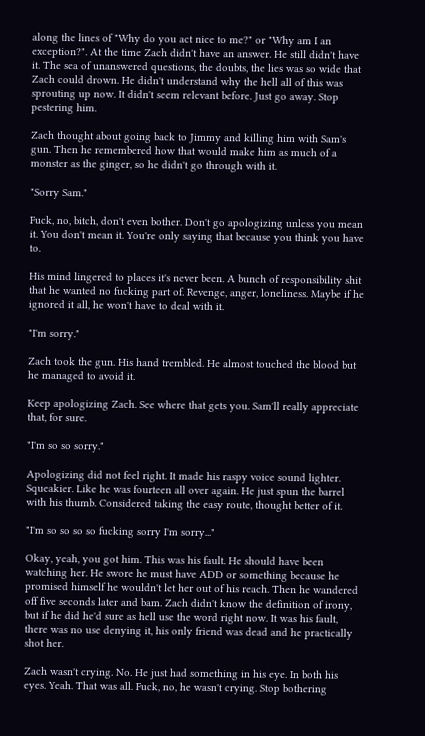along the lines of "Why do you act nice to me?" or "Why am I an exception?". At the time Zach didn't have an answer. He still didn't have it. The sea of unanswered questions, the doubts, the lies was so wide that Zach could drown. He didn't understand why the hell all of this was sprouting up now. It didn't seem relevant before. Just go away. Stop pestering him.

Zach thought about going back to Jimmy and killing him with Sam's gun. Then he remembered how that would make him as much of a monster as the ginger, so he didn't go through with it.

"Sorry Sam."

Fuck, no, bitch, don't even bother. Don't go apologizing unless you mean it. You don't mean it. You're only saying that because you think you have to.

His mind lingered to places it's never been. A bunch of responsibility shit that he wanted no fucking part of. Revenge, anger, loneliness. Maybe if he ignored it all, he won't have to deal with it.

"I'm sorry."

Zach took the gun. His hand trembled. He almost touched the blood but he managed to avoid it.

Keep apologizing Zach. See where that gets you. Sam'll really appreciate that, for sure.

"I'm so so sorry."

Apologizing did not feel right. It made his raspy voice sound lighter. Squeakier. Like he was fourteen all over again. He just spun the barrel with his thumb. Considered taking the easy route, thought better of it.

"I'm so so so so fucking sorry I'm sorry..."

Okay, yeah, you got him. This was his fault. He should have been watching her. He swore he must have ADD or something because he promised himself he wouldn't let her out of his reach. Then he wandered off five seconds later and bam. Zach didn't know the definition of irony, but if he did he'd sure as hell use the word right now. It was his fault, there was no use denying it, his only friend was dead and he practically shot her.

Zach wasn't crying. No. He just had something in his eye. In both his eyes. Yeah. That was all. Fuck, no, he wasn't crying. Stop bothering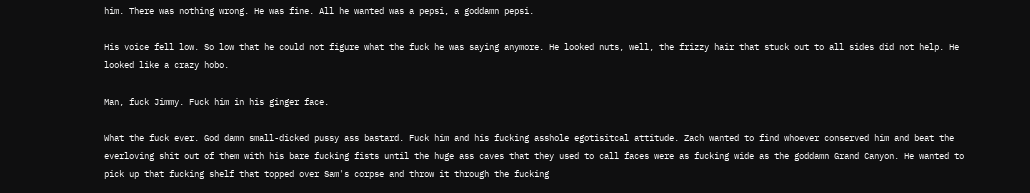him. There was nothing wrong. He was fine. All he wanted was a pepsi, a goddamn pepsi.

His voice fell low. So low that he could not figure what the fuck he was saying anymore. He looked nuts, well, the frizzy hair that stuck out to all sides did not help. He looked like a crazy hobo.

Man, fuck Jimmy. Fuck him in his ginger face.

What the fuck ever. God damn small-dicked pussy ass bastard. Fuck him and his fucking asshole egotisitcal attitude. Zach wanted to find whoever conserved him and beat the everloving shit out of them with his bare fucking fists until the huge ass caves that they used to call faces were as fucking wide as the goddamn Grand Canyon. He wanted to pick up that fucking shelf that topped over Sam's corpse and throw it through the fucking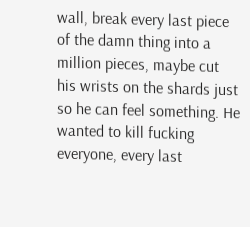wall, break every last piece of the damn thing into a million pieces, maybe cut his wrists on the shards just so he can feel something. He wanted to kill fucking everyone, every last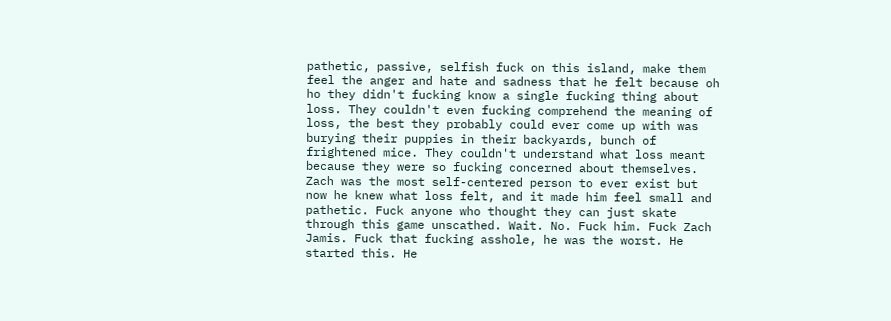pathetic, passive, selfish fuck on this island, make them feel the anger and hate and sadness that he felt because oh ho they didn't fucking know a single fucking thing about loss. They couldn't even fucking comprehend the meaning of loss, the best they probably could ever come up with was burying their puppies in their backyards, bunch of frightened mice. They couldn't understand what loss meant because they were so fucking concerned about themselves. Zach was the most self-centered person to ever exist but now he knew what loss felt, and it made him feel small and pathetic. Fuck anyone who thought they can just skate through this game unscathed. Wait. No. Fuck him. Fuck Zach Jamis. Fuck that fucking asshole, he was the worst. He started this. He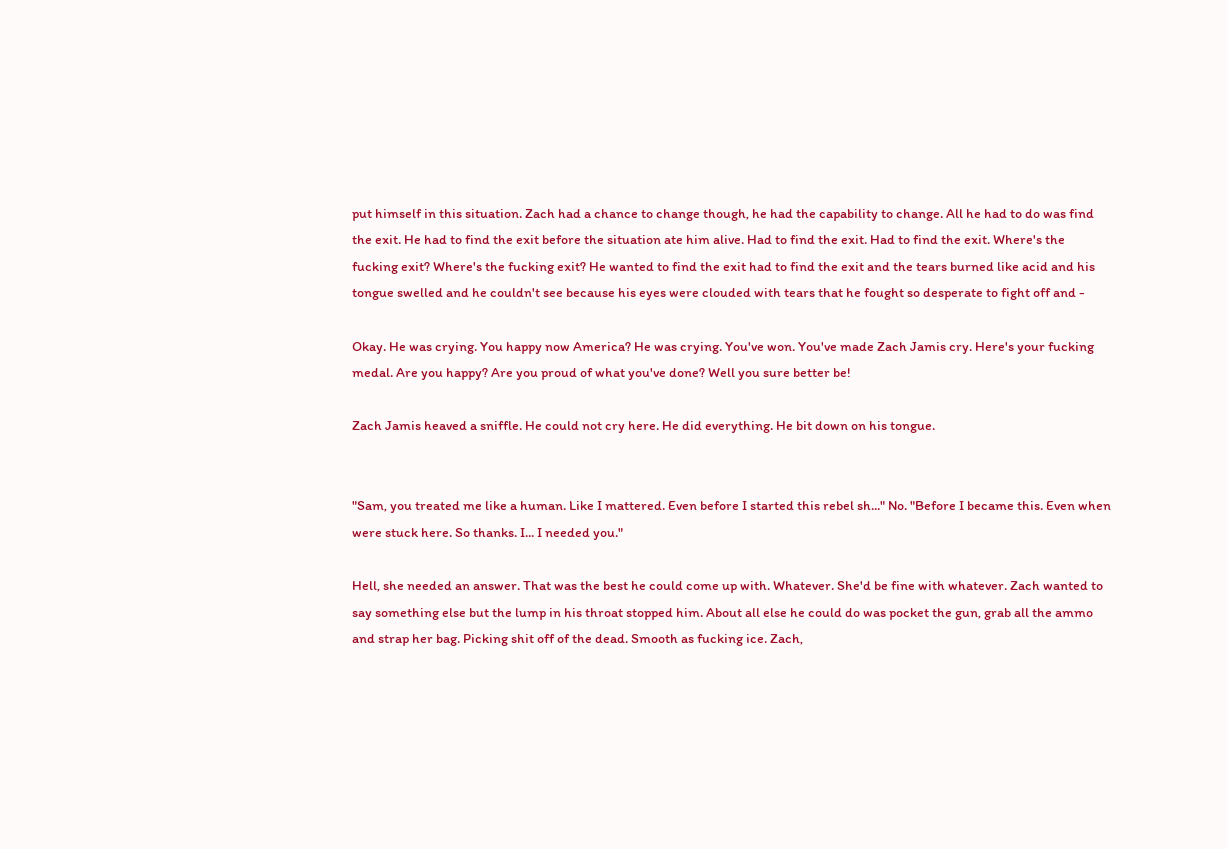put himself in this situation. Zach had a chance to change though, he had the capability to change. All he had to do was find the exit. He had to find the exit before the situation ate him alive. Had to find the exit. Had to find the exit. Where's the fucking exit? Where's the fucking exit? He wanted to find the exit had to find the exit and the tears burned like acid and his tongue swelled and he couldn't see because his eyes were clouded with tears that he fought so desperate to fight off and -

Okay. He was crying. You happy now America? He was crying. You've won. You've made Zach Jamis cry. Here's your fucking medal. Are you happy? Are you proud of what you've done? Well you sure better be!

Zach Jamis heaved a sniffle. He could not cry here. He did everything. He bit down on his tongue.


"Sam, you treated me like a human. Like I mattered. Even before I started this rebel sh..." No. "Before I became this. Even when were stuck here. So thanks. I... I needed you."

Hell, she needed an answer. That was the best he could come up with. Whatever. She'd be fine with whatever. Zach wanted to say something else but the lump in his throat stopped him. About all else he could do was pocket the gun, grab all the ammo and strap her bag. Picking shit off of the dead. Smooth as fucking ice. Zach,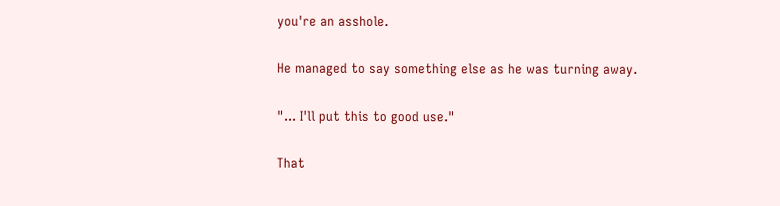you're an asshole.

He managed to say something else as he was turning away.

"... I'll put this to good use."

That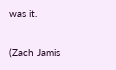was it.

(Zach Jamis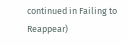continued in Failing to Reappear)